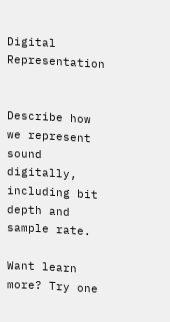Digital Representation


Describe how we represent sound digitally, including bit depth and sample rate.

Want learn more? Try one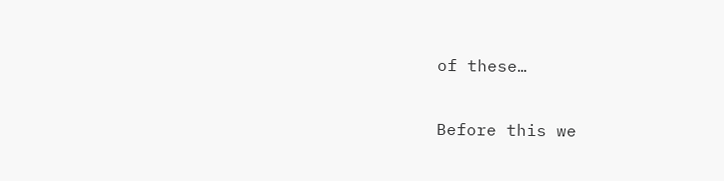of these…

Before this we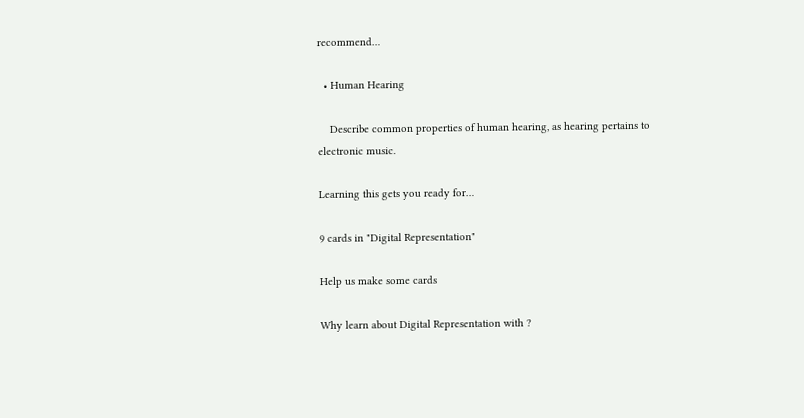recommend…

  • Human Hearing

    Describe common properties of human hearing, as hearing pertains to electronic music.

Learning this gets you ready for…

9 cards in "Digital Representation"

Help us make some cards

Why learn about Digital Representation with ?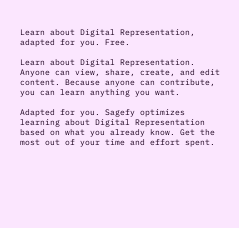Learn about Digital Representation, adapted for you. Free.

Learn about Digital Representation. Anyone can view, share, create, and edit content. Because anyone can contribute, you can learn anything you want.

Adapted for you. Sagefy optimizes learning about Digital Representation based on what you already know. Get the most out of your time and effort spent.